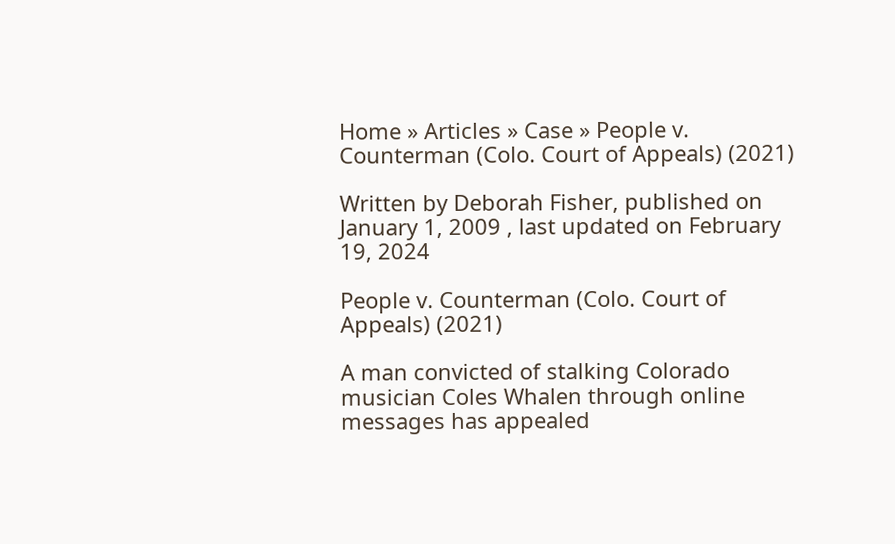Home » Articles » Case » People v. Counterman (Colo. Court of Appeals) (2021)

Written by Deborah Fisher, published on January 1, 2009 , last updated on February 19, 2024

People v. Counterman (Colo. Court of Appeals) (2021)

A man convicted of stalking Colorado musician Coles Whalen through online messages has appealed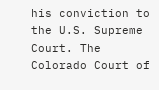his conviction to the U.S. Supreme Court. The Colorado Court of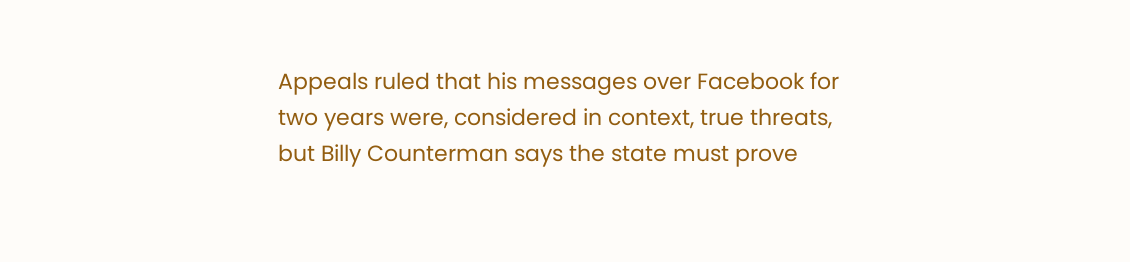Appeals ruled that his messages over Facebook for two years were, considered in context, true threats, but Billy Counterman says the state must prove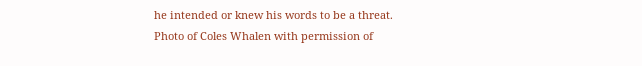he intended or knew his words to be a threat. Photo of Coles Whalen with permission of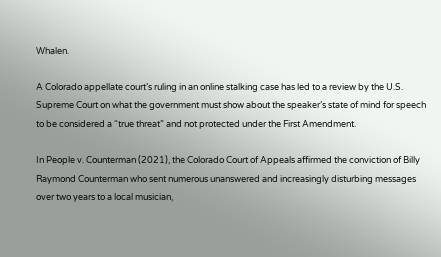Whalen.

A Colorado appellate court’s ruling in an online stalking case has led to a review by the U.S. Supreme Court on what the government must show about the speaker’s state of mind for speech to be considered a “true threat” and not protected under the First Amendment.

In People v. Counterman (2021), the Colorado Court of Appeals affirmed the conviction of Billy Raymond Counterman who sent numerous unanswered and increasingly disturbing messages over two years to a local musician,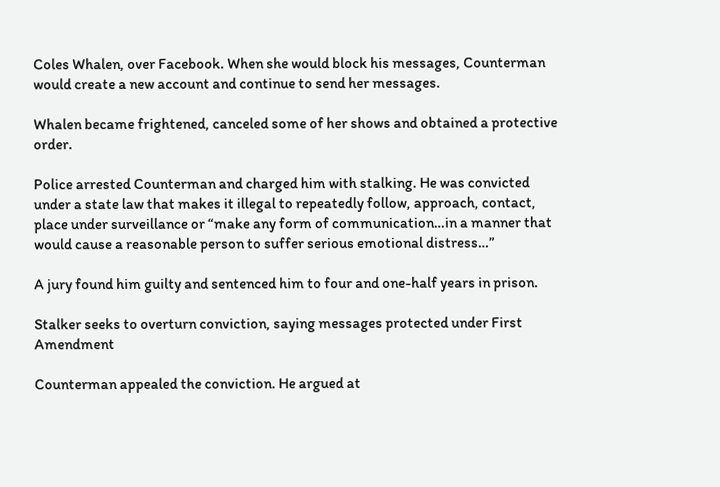Coles Whalen, over Facebook. When she would block his messages, Counterman would create a new account and continue to send her messages.

Whalen became frightened, canceled some of her shows and obtained a protective order.

Police arrested Counterman and charged him with stalking. He was convicted under a state law that makes it illegal to repeatedly follow, approach, contact, place under surveillance or “make any form of communication…in a manner that would cause a reasonable person to suffer serious emotional distress…”

A jury found him guilty and sentenced him to four and one-half years in prison.

Stalker seeks to overturn conviction, saying messages protected under First Amendment

Counterman appealed the conviction. He argued at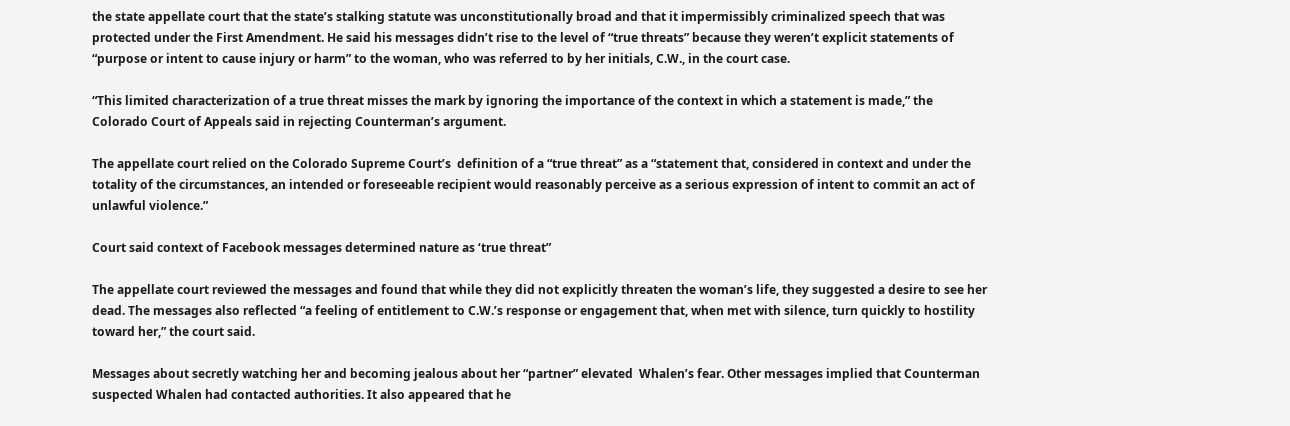the state appellate court that the state’s stalking statute was unconstitutionally broad and that it impermissibly criminalized speech that was protected under the First Amendment. He said his messages didn’t rise to the level of “true threats” because they weren’t explicit statements of “purpose or intent to cause injury or harm” to the woman, who was referred to by her initials, C.W., in the court case.

“This limited characterization of a true threat misses the mark by ignoring the importance of the context in which a statement is made,” the Colorado Court of Appeals said in rejecting Counterman’s argument.

The appellate court relied on the Colorado Supreme Court’s  definition of a “true threat” as a “statement that, considered in context and under the totality of the circumstances, an intended or foreseeable recipient would reasonably perceive as a serious expression of intent to commit an act of unlawful violence.”

Court said context of Facebook messages determined nature as ‘true threat”

The appellate court reviewed the messages and found that while they did not explicitly threaten the woman’s life, they suggested a desire to see her dead. The messages also reflected “a feeling of entitlement to C.W.’s response or engagement that, when met with silence, turn quickly to hostility toward her,” the court said.

Messages about secretly watching her and becoming jealous about her “partner” elevated  Whalen’s fear. Other messages implied that Counterman suspected Whalen had contacted authorities. It also appeared that he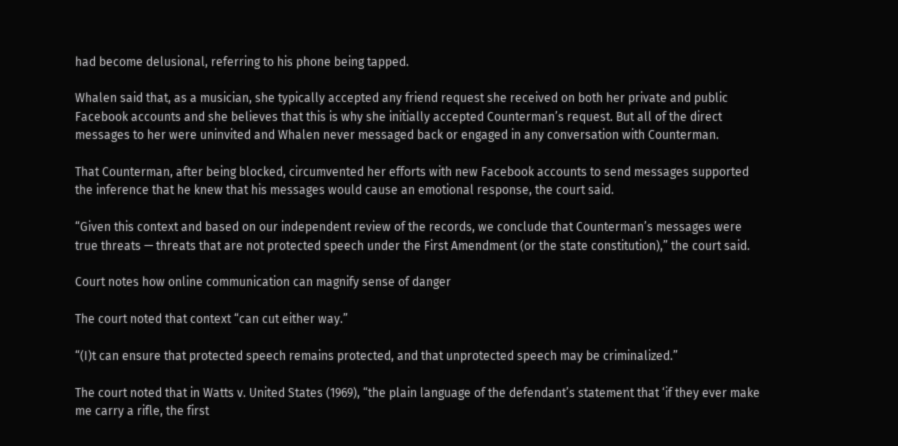had become delusional, referring to his phone being tapped.

Whalen said that, as a musician, she typically accepted any friend request she received on both her private and public Facebook accounts and she believes that this is why she initially accepted Counterman’s request. But all of the direct messages to her were uninvited and Whalen never messaged back or engaged in any conversation with Counterman.

That Counterman, after being blocked, circumvented her efforts with new Facebook accounts to send messages supported the inference that he knew that his messages would cause an emotional response, the court said.

“Given this context and based on our independent review of the records, we conclude that Counterman’s messages were true threats — threats that are not protected speech under the First Amendment (or the state constitution),” the court said.

Court notes how online communication can magnify sense of danger

The court noted that context “can cut either way.”

“(I)t can ensure that protected speech remains protected, and that unprotected speech may be criminalized.”

The court noted that in Watts v. United States (1969), “the plain language of the defendant’s statement that ‘if they ever make me carry a rifle, the first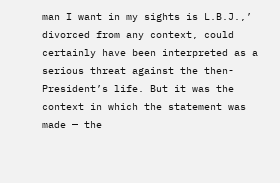man I want in my sights is L.B.J.,’ divorced from any context, could certainly have been interpreted as a serious threat against the then-President’s life. But it was the context in which the statement was made — the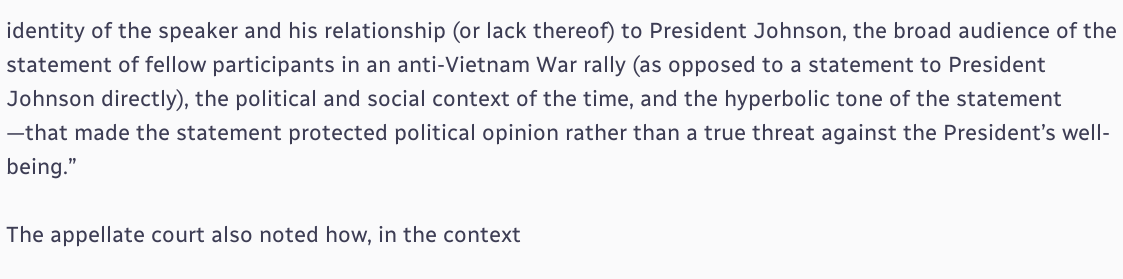identity of the speaker and his relationship (or lack thereof) to President Johnson, the broad audience of the statement of fellow participants in an anti-Vietnam War rally (as opposed to a statement to President Johnson directly), the political and social context of the time, and the hyperbolic tone of the statement —that made the statement protected political opinion rather than a true threat against the President’s well-being.”

The appellate court also noted how, in the context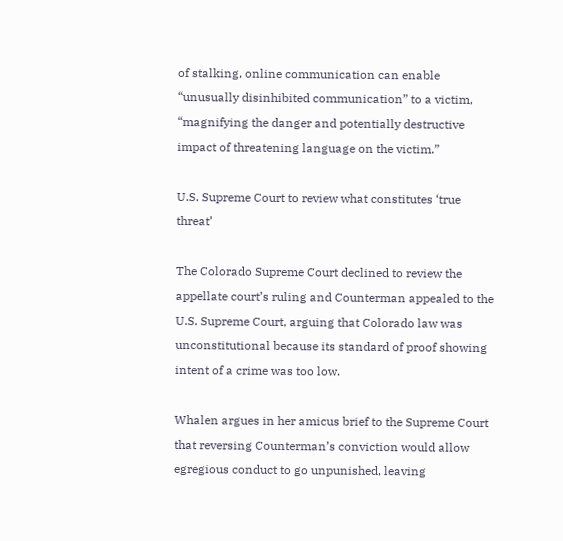of stalking, online communication can enable “unusually disinhibited communication” to a victim, “magnifying the danger and potentially destructive impact of threatening language on the victim.”

U.S. Supreme Court to review what constitutes ‘true threat’

The Colorado Supreme Court declined to review the appellate court’s ruling and Counterman appealed to the U.S. Supreme Court, arguing that Colorado law was unconstitutional because its standard of proof showing intent of a crime was too low.

Whalen argues in her amicus brief to the Supreme Court that reversing Counterman’s conviction would allow egregious conduct to go unpunished, leaving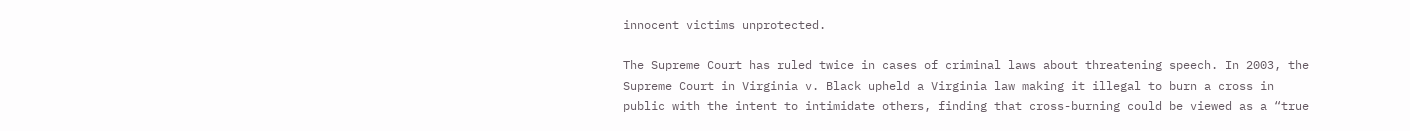innocent victims unprotected.

The Supreme Court has ruled twice in cases of criminal laws about threatening speech. In 2003, the Supreme Court in Virginia v. Black upheld a Virginia law making it illegal to burn a cross in public with the intent to intimidate others, finding that cross-burning could be viewed as a “true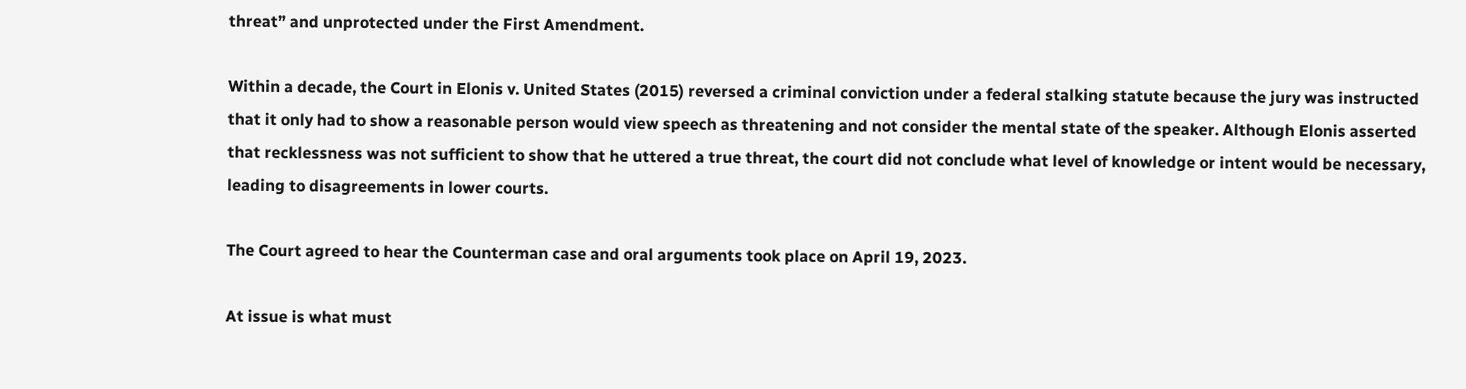threat” and unprotected under the First Amendment.

Within a decade, the Court in Elonis v. United States (2015) reversed a criminal conviction under a federal stalking statute because the jury was instructed that it only had to show a reasonable person would view speech as threatening and not consider the mental state of the speaker. Although Elonis asserted that recklessness was not sufficient to show that he uttered a true threat, the court did not conclude what level of knowledge or intent would be necessary, leading to disagreements in lower courts.

The Court agreed to hear the Counterman case and oral arguments took place on April 19, 2023.

At issue is what must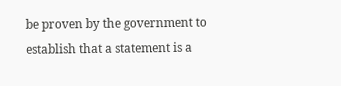be proven by the government to establish that a statement is a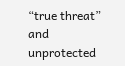“true threat” and unprotected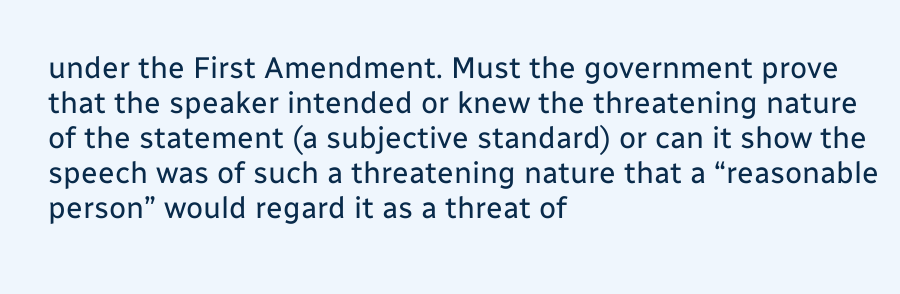under the First Amendment. Must the government prove that the speaker intended or knew the threatening nature of the statement (a subjective standard) or can it show the speech was of such a threatening nature that a “reasonable person” would regard it as a threat of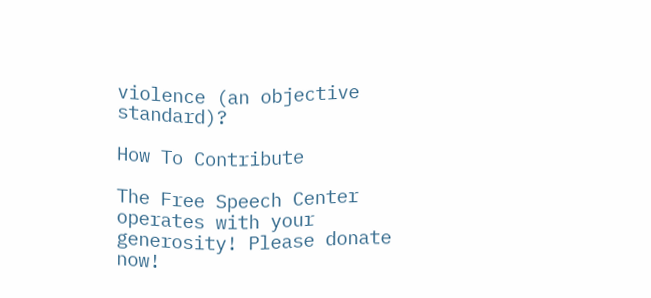violence (an objective standard)?

How To Contribute

The Free Speech Center operates with your generosity! Please donate now!